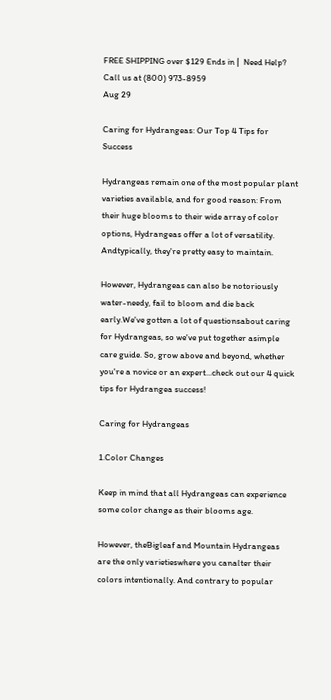FREE SHIPPING over $129 Ends in |  Need Help? Call us at (800) 973-8959
Aug 29

Caring for Hydrangeas: Our Top 4 Tips for Success

Hydrangeas remain one of the most popular plant varieties available, and for good reason: From their huge blooms to their wide array of color options, Hydrangeas offer a lot of versatility. Andtypically, they're pretty easy to maintain.

However, Hydrangeas can also be notoriously water-needy, fail to bloom and die back early.We've gotten a lot of questionsabout caring for Hydrangeas, so we've put together asimple care guide. So, grow above and beyond, whether you're a novice or an expert...check out our 4 quick tips for Hydrangea success!

Caring for Hydrangeas

1.Color Changes

Keep in mind that all Hydrangeas can experience some color change as their blooms age.

However, theBigleaf and Mountain Hydrangeas are the only varietieswhere you canalter their colors intentionally. And contrary to popular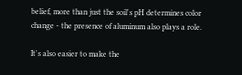belief, more than just the soil's pH determines color change - the presence of aluminum also plays a role.

It's also easier to make the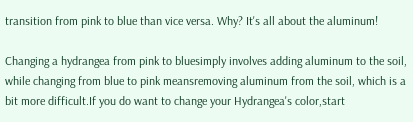transition from pink to blue than vice versa. Why? It's all about the aluminum!

Changing a hydrangea from pink to bluesimply involves adding aluminum to the soil, while changing from blue to pink meansremoving aluminum from the soil, which is a bit more difficult.If you do want to change your Hydrangea's color,start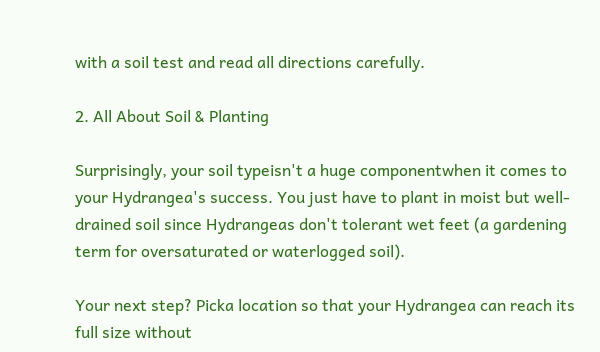with a soil test and read all directions carefully.

2. All About Soil & Planting

Surprisingly, your soil typeisn't a huge componentwhen it comes to your Hydrangea's success. You just have to plant in moist but well-drained soil since Hydrangeas don't tolerant wet feet (a gardening term for oversaturated or waterlogged soil).

Your next step? Picka location so that your Hydrangea can reach its full size without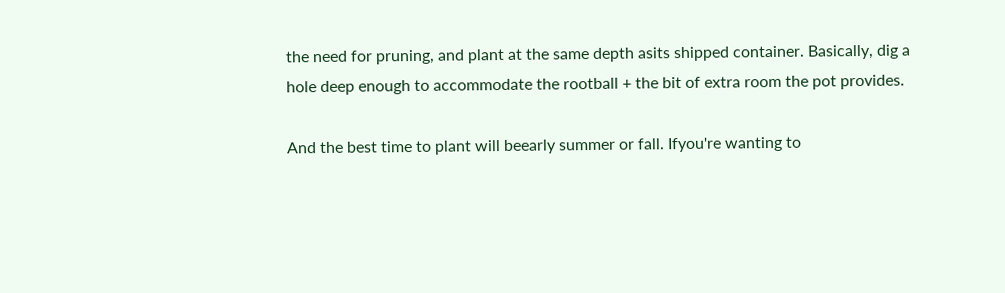the need for pruning, and plant at the same depth asits shipped container. Basically, dig a hole deep enough to accommodate the rootball + the bit of extra room the pot provides.

And the best time to plant will beearly summer or fall. Ifyou're wanting to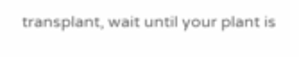transplant, wait until your plant is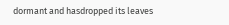dormant and hasdropped its leaves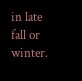in late fall or winter.